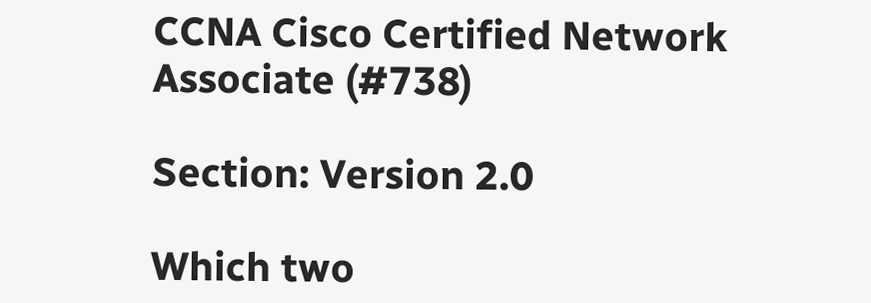CCNA Cisco Certified Network Associate (#738)

Section: Version 2.0

Which two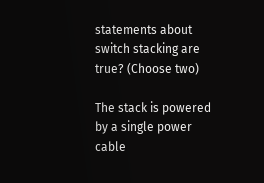statements about switch stacking are true? (Choose two)

The stack is powered by a single power cable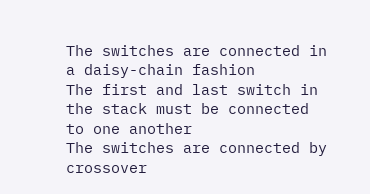The switches are connected in a daisy-chain fashion
The first and last switch in the stack must be connected to one another
The switches are connected by crossover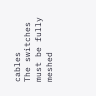cables
The switches must be fully meshed